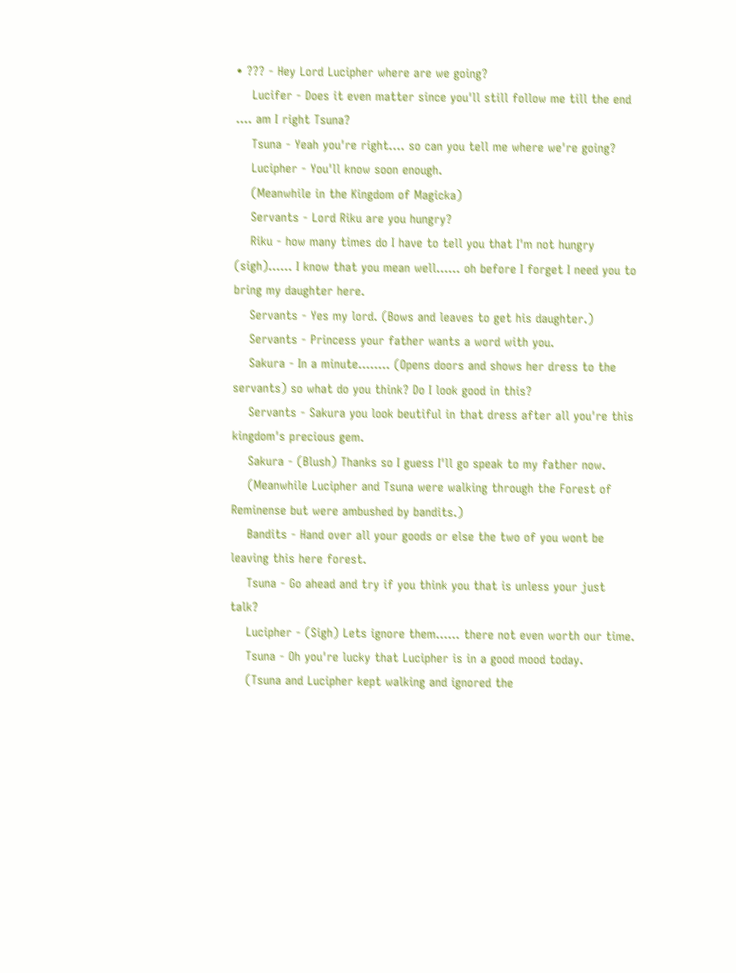• ??? - Hey Lord Lucipher where are we going?
    Lucifer - Does it even matter since you'll still follow me till the end .... am I right Tsuna?
    Tsuna - Yeah you're right.... so can you tell me where we're going?
    Lucipher - You'll know soon enough.
    (Meanwhile in the Kingdom of Magicka)
    Servants - Lord Riku are you hungry?
    Riku - how many times do I have to tell you that I'm not hungry (sigh)...... I know that you mean well...... oh before I forget I need you to bring my daughter here.
    Servants - Yes my lord. (Bows and leaves to get his daughter.)
    Servants - Princess your father wants a word with you.
    Sakura - In a minute........ (Opens doors and shows her dress to the servants) so what do you think? Do I look good in this?
    Servants - Sakura you look beutiful in that dress after all you're this kingdom's precious gem.
    Sakura - (Blush) Thanks so I guess I'll go speak to my father now.
    (Meanwhile Lucipher and Tsuna were walking through the Forest of Reminense but were ambushed by bandits.)
    Bandits - Hand over all your goods or else the two of you wont be leaving this here forest.
    Tsuna - Go ahead and try if you think you that is unless your just talk?
    Lucipher - (Sigh) Lets ignore them...... there not even worth our time.
    Tsuna - Oh you're lucky that Lucipher is in a good mood today.
    (Tsuna and Lucipher kept walking and ignored the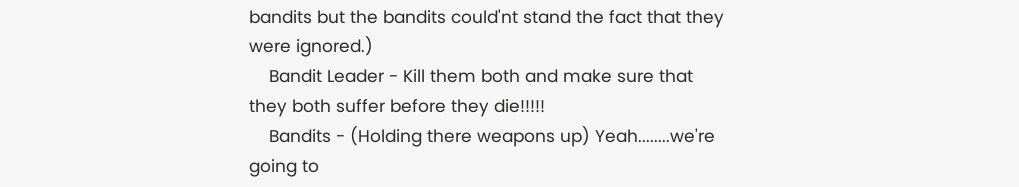bandits but the bandits could'nt stand the fact that they were ignored.)
    Bandit Leader - Kill them both and make sure that they both suffer before they die!!!!!
    Bandits - (Holding there weapons up) Yeah........we're going to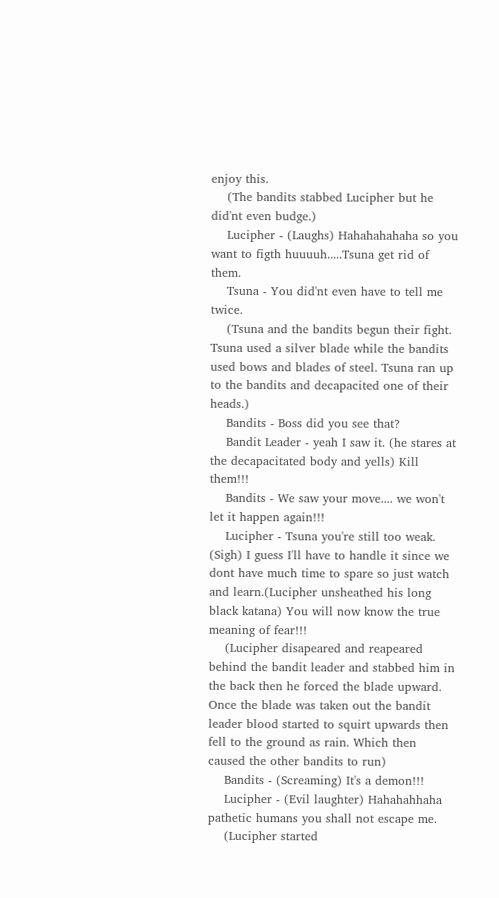enjoy this.
    (The bandits stabbed Lucipher but he did'nt even budge.)
    Lucipher - (Laughs) Hahahahahaha so you want to figth huuuuh.....Tsuna get rid of them.
    Tsuna - You did'nt even have to tell me twice.
    (Tsuna and the bandits begun their fight. Tsuna used a silver blade while the bandits used bows and blades of steel. Tsuna ran up to the bandits and decapacited one of their heads.)
    Bandits - Boss did you see that?
    Bandit Leader - yeah I saw it. (he stares at the decapacitated body and yells) Kill them!!!
    Bandits - We saw your move.... we won't let it happen again!!!
    Lucipher - Tsuna you're still too weak. (Sigh) I guess I'll have to handle it since we dont have much time to spare so just watch and learn.(Lucipher unsheathed his long black katana) You will now know the true meaning of fear!!!
    (Lucipher disapeared and reapeared behind the bandit leader and stabbed him in the back then he forced the blade upward. Once the blade was taken out the bandit leader blood started to squirt upwards then fell to the ground as rain. Which then caused the other bandits to run)
    Bandits - (Screaming) It's a demon!!!
    Lucipher - (Evil laughter) Hahahahhaha pathetic humans you shall not escape me.
    (Lucipher started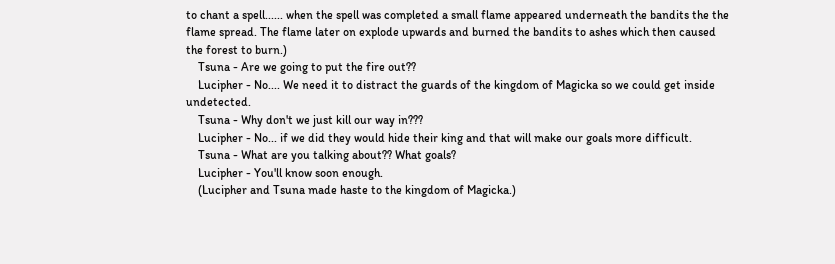to chant a spell...... when the spell was completed a small flame appeared underneath the bandits the the flame spread. The flame later on explode upwards and burned the bandits to ashes which then caused the forest to burn.)
    Tsuna - Are we going to put the fire out??
    Lucipher - No.... We need it to distract the guards of the kingdom of Magicka so we could get inside undetected.
    Tsuna - Why don't we just kill our way in???
    Lucipher - No... if we did they would hide their king and that will make our goals more difficult.
    Tsuna - What are you talking about?? What goals?
    Lucipher - You'll know soon enough.
    (Lucipher and Tsuna made haste to the kingdom of Magicka.)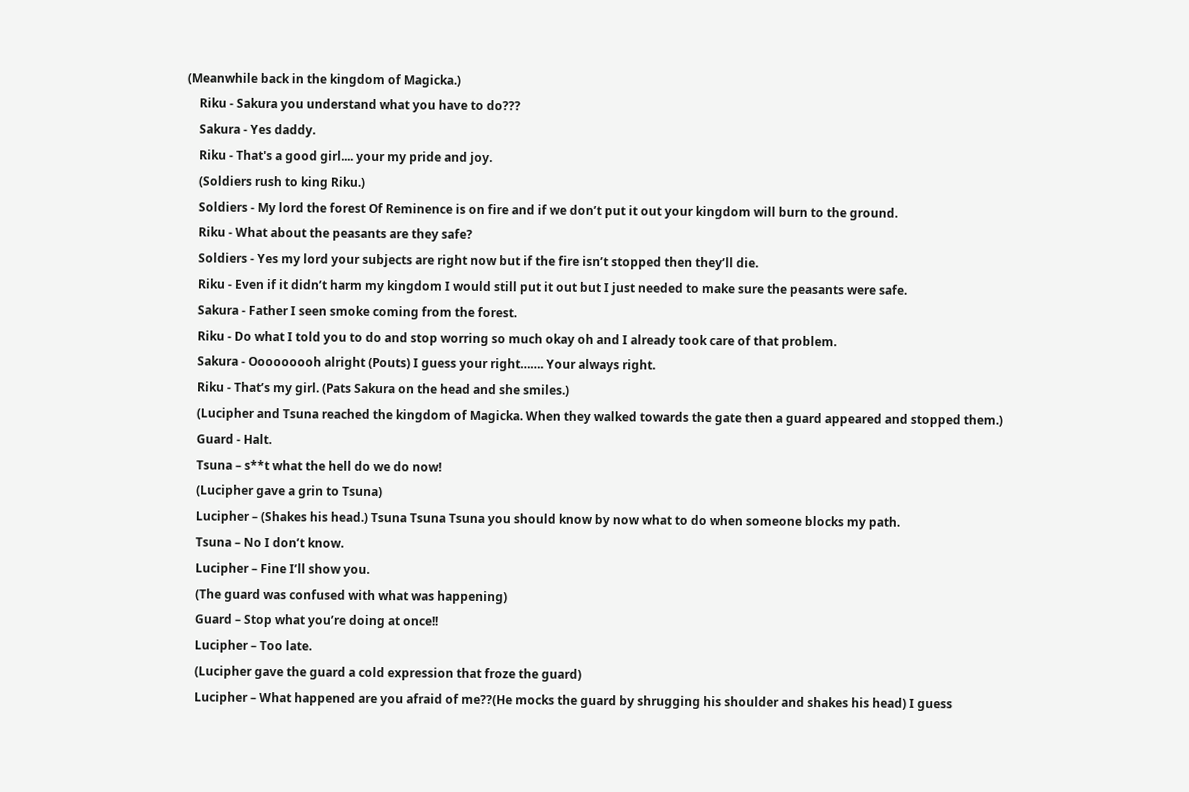(Meanwhile back in the kingdom of Magicka.)
    Riku - Sakura you understand what you have to do???
    Sakura - Yes daddy.
    Riku - That's a good girl.... your my pride and joy.
    (Soldiers rush to king Riku.)
    Soldiers - My lord the forest Of Reminence is on fire and if we don’t put it out your kingdom will burn to the ground.
    Riku - What about the peasants are they safe?
    Soldiers - Yes my lord your subjects are right now but if the fire isn’t stopped then they’ll die.
    Riku - Even if it didn’t harm my kingdom I would still put it out but I just needed to make sure the peasants were safe.
    Sakura - Father I seen smoke coming from the forest.
    Riku - Do what I told you to do and stop worring so much okay oh and I already took care of that problem.
    Sakura - Ooooooooh alright (Pouts) I guess your right……. Your always right.
    Riku - That’s my girl. (Pats Sakura on the head and she smiles.)
    (Lucipher and Tsuna reached the kingdom of Magicka. When they walked towards the gate then a guard appeared and stopped them.)
    Guard - Halt.
    Tsuna – s**t what the hell do we do now!
    (Lucipher gave a grin to Tsuna)
    Lucipher – (Shakes his head.) Tsuna Tsuna Tsuna you should know by now what to do when someone blocks my path.
    Tsuna – No I don’t know.
    Lucipher – Fine I’ll show you.
    (The guard was confused with what was happening)
    Guard – Stop what you’re doing at once!!
    Lucipher – Too late.
    (Lucipher gave the guard a cold expression that froze the guard)
    Lucipher – What happened are you afraid of me??(He mocks the guard by shrugging his shoulder and shakes his head) I guess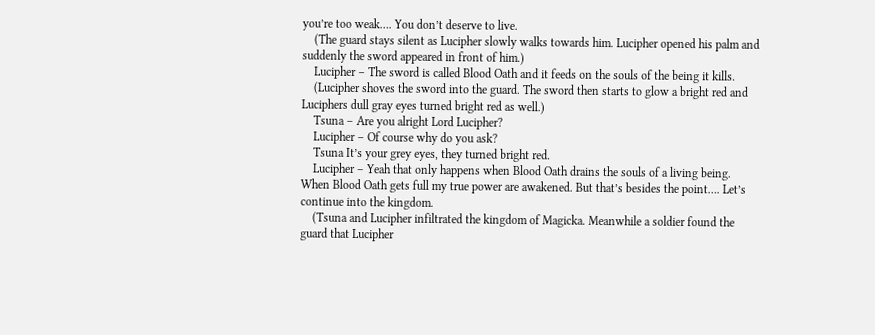you’re too weak…. You don’t deserve to live.
    (The guard stays silent as Lucipher slowly walks towards him. Lucipher opened his palm and suddenly the sword appeared in front of him.)
    Lucipher – The sword is called Blood Oath and it feeds on the souls of the being it kills.
    (Lucipher shoves the sword into the guard. The sword then starts to glow a bright red and Luciphers dull gray eyes turned bright red as well.)
    Tsuna – Are you alright Lord Lucipher?
    Lucipher – Of course why do you ask?
    Tsuna It’s your grey eyes, they turned bright red.
    Lucipher – Yeah that only happens when Blood Oath drains the souls of a living being. When Blood Oath gets full my true power are awakened. But that’s besides the point…. Let’s continue into the kingdom.
    (Tsuna and Lucipher infiltrated the kingdom of Magicka. Meanwhile a soldier found the guard that Lucipher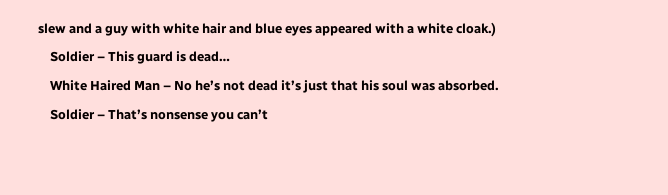slew and a guy with white hair and blue eyes appeared with a white cloak.)
    Soldier – This guard is dead…
    White Haired Man – No he’s not dead it’s just that his soul was absorbed.
    Soldier – That’s nonsense you can’t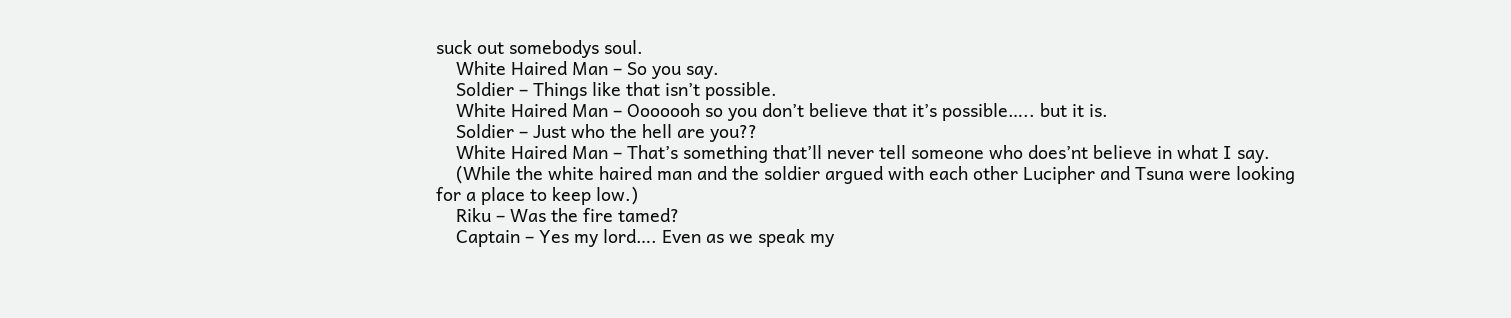suck out somebodys soul.
    White Haired Man – So you say.
    Soldier – Things like that isn’t possible.
    White Haired Man – Ooooooh so you don’t believe that it’s possible….. but it is.
    Soldier – Just who the hell are you??
    White Haired Man – That’s something that’ll never tell someone who does’nt believe in what I say.
    (While the white haired man and the soldier argued with each other Lucipher and Tsuna were looking for a place to keep low.)
    Riku – Was the fire tamed?
    Captain – Yes my lord…. Even as we speak my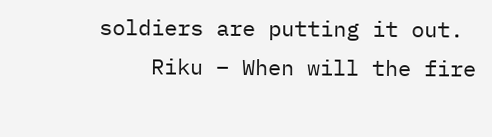soldiers are putting it out.
    Riku – When will the fire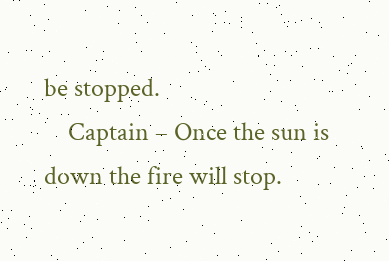be stopped.
    Captain – Once the sun is down the fire will stop.